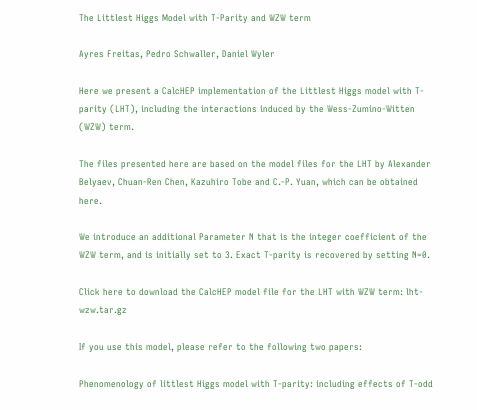The Littlest Higgs Model with T-Parity and WZW term

Ayres Freitas, Pedro Schwaller, Daniel Wyler

Here we present a CalcHEP implementation of the Littlest Higgs model with T-parity (LHT), including the interactions induced by the Wess-Zumino-Witten (WZW) term.

The files presented here are based on the model files for the LHT by Alexander Belyaev, Chuan-Ren Chen, Kazuhiro Tobe and C.-P. Yuan, which can be obtained here.

We introduce an additional Parameter N that is the integer coefficient of the WZW term, and is initially set to 3. Exact T-parity is recovered by setting N=0.

Click here to download the CalcHEP model file for the LHT with WZW term: lht-wzw.tar.gz

If you use this model, please refer to the following two papers:

Phenomenology of littlest Higgs model with T-parity: including effects of T-odd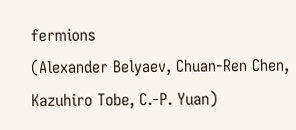fermions
(Alexander Belyaev, Chuan-Ren Chen, Kazuhiro Tobe, C.-P. Yuan)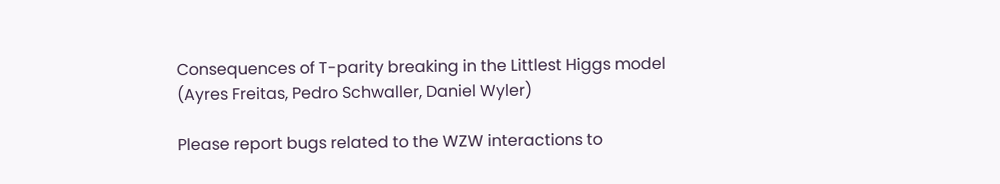Consequences of T-parity breaking in the Littlest Higgs model
(Ayres Freitas, Pedro Schwaller, Daniel Wyler)

Please report bugs related to the WZW interactions to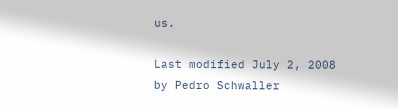us.

Last modified July 2, 2008 by Pedro Schwaller